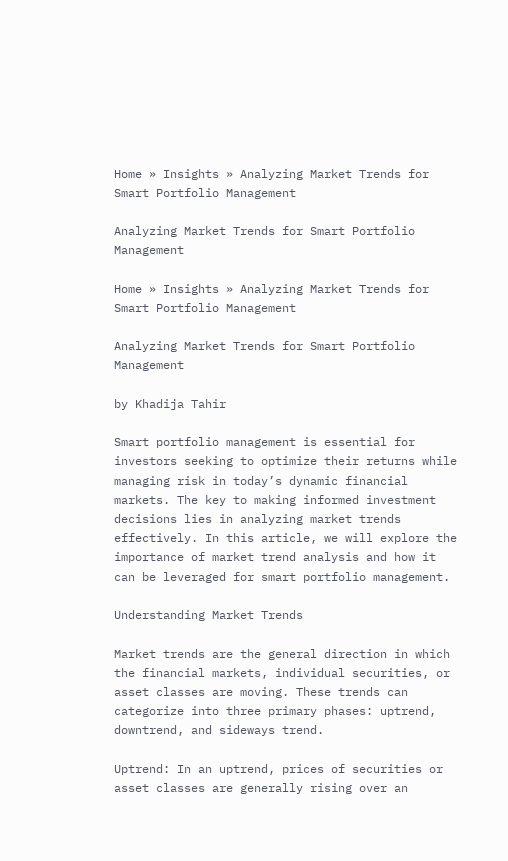Home » Insights » Analyzing Market Trends for Smart Portfolio Management

Analyzing Market Trends for Smart Portfolio Management

Home » Insights » Analyzing Market Trends for Smart Portfolio Management

Analyzing Market Trends for Smart Portfolio Management

by Khadija Tahir

Smart portfolio management is essential for investors seeking to optimize their returns while managing risk in today’s dynamic financial markets. The key to making informed investment decisions lies in analyzing market trends effectively. In this article, we will explore the importance of market trend analysis and how it can be leveraged for smart portfolio management.

Understanding Market Trends

Market trends are the general direction in which the financial markets, individual securities, or asset classes are moving. These trends can categorize into three primary phases: uptrend, downtrend, and sideways trend.

Uptrend: In an uptrend, prices of securities or asset classes are generally rising over an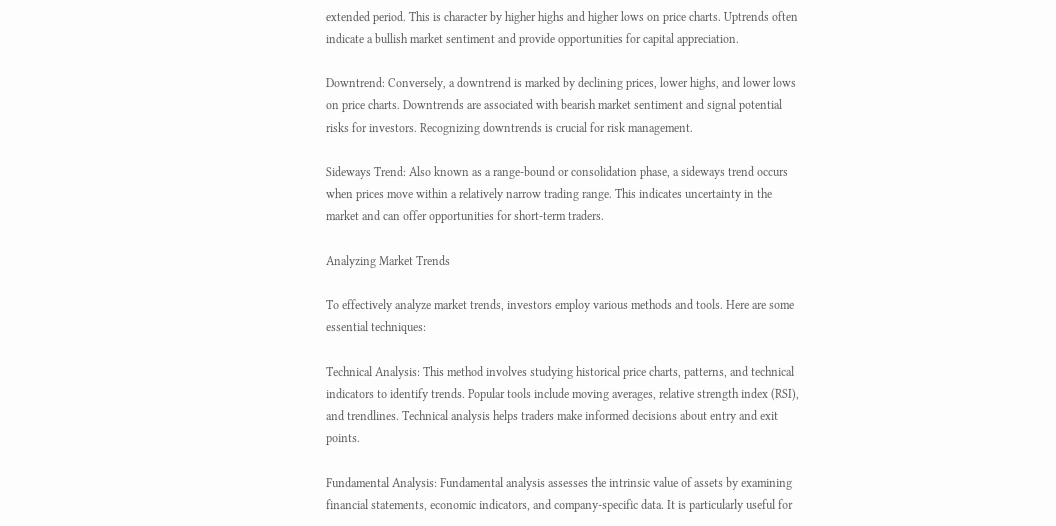extended period. This is character by higher highs and higher lows on price charts. Uptrends often indicate a bullish market sentiment and provide opportunities for capital appreciation.

Downtrend: Conversely, a downtrend is marked by declining prices, lower highs, and lower lows on price charts. Downtrends are associated with bearish market sentiment and signal potential risks for investors. Recognizing downtrends is crucial for risk management.

Sideways Trend: Also known as a range-bound or consolidation phase, a sideways trend occurs when prices move within a relatively narrow trading range. This indicates uncertainty in the market and can offer opportunities for short-term traders.

Analyzing Market Trends

To effectively analyze market trends, investors employ various methods and tools. Here are some essential techniques:

Technical Analysis: This method involves studying historical price charts, patterns, and technical indicators to identify trends. Popular tools include moving averages, relative strength index (RSI), and trendlines. Technical analysis helps traders make informed decisions about entry and exit points.

Fundamental Analysis: Fundamental analysis assesses the intrinsic value of assets by examining financial statements, economic indicators, and company-specific data. It is particularly useful for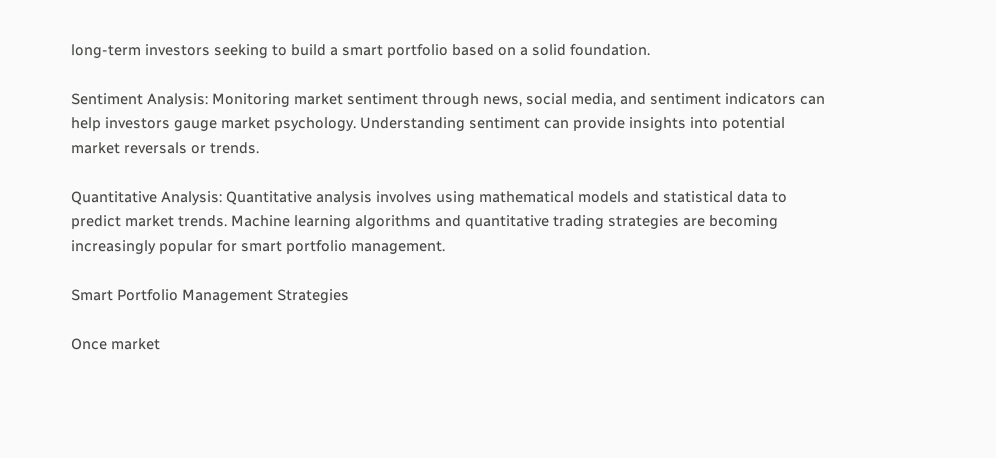long-term investors seeking to build a smart portfolio based on a solid foundation.

Sentiment Analysis: Monitoring market sentiment through news, social media, and sentiment indicators can help investors gauge market psychology. Understanding sentiment can provide insights into potential market reversals or trends.

Quantitative Analysis: Quantitative analysis involves using mathematical models and statistical data to predict market trends. Machine learning algorithms and quantitative trading strategies are becoming increasingly popular for smart portfolio management.

Smart Portfolio Management Strategies

Once market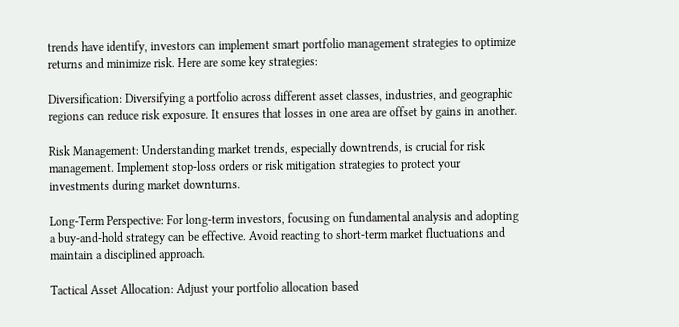trends have identify, investors can implement smart portfolio management strategies to optimize returns and minimize risk. Here are some key strategies:

Diversification: Diversifying a portfolio across different asset classes, industries, and geographic regions can reduce risk exposure. It ensures that losses in one area are offset by gains in another.

Risk Management: Understanding market trends, especially downtrends, is crucial for risk management. Implement stop-loss orders or risk mitigation strategies to protect your investments during market downturns.

Long-Term Perspective: For long-term investors, focusing on fundamental analysis and adopting a buy-and-hold strategy can be effective. Avoid reacting to short-term market fluctuations and maintain a disciplined approach.

Tactical Asset Allocation: Adjust your portfolio allocation based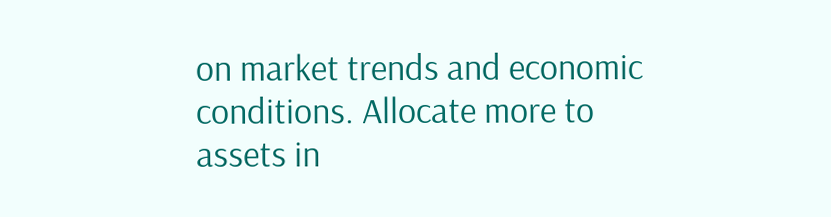on market trends and economic conditions. Allocate more to assets in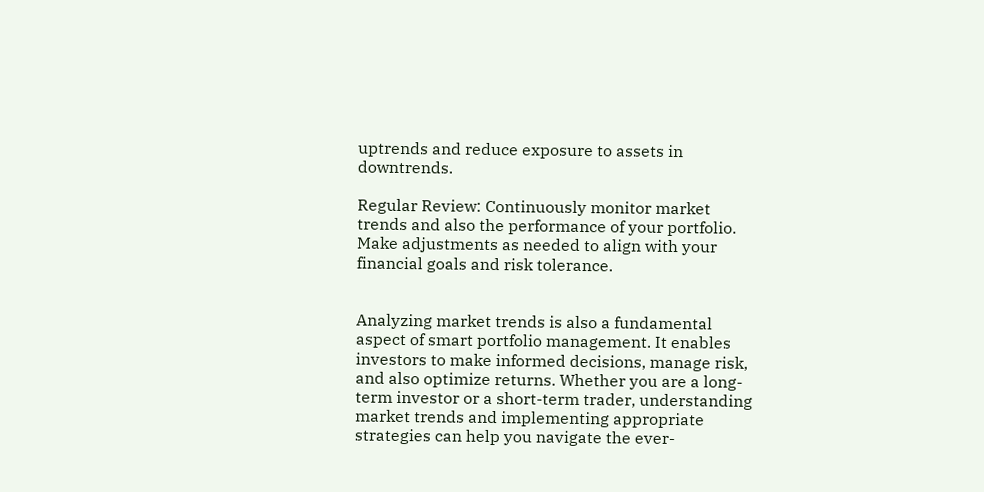uptrends and reduce exposure to assets in downtrends.

Regular Review: Continuously monitor market trends and also the performance of your portfolio. Make adjustments as needed to align with your financial goals and risk tolerance.


Analyzing market trends is also a fundamental aspect of smart portfolio management. It enables investors to make informed decisions, manage risk, and also optimize returns. Whether you are a long-term investor or a short-term trader, understanding market trends and implementing appropriate strategies can help you navigate the ever-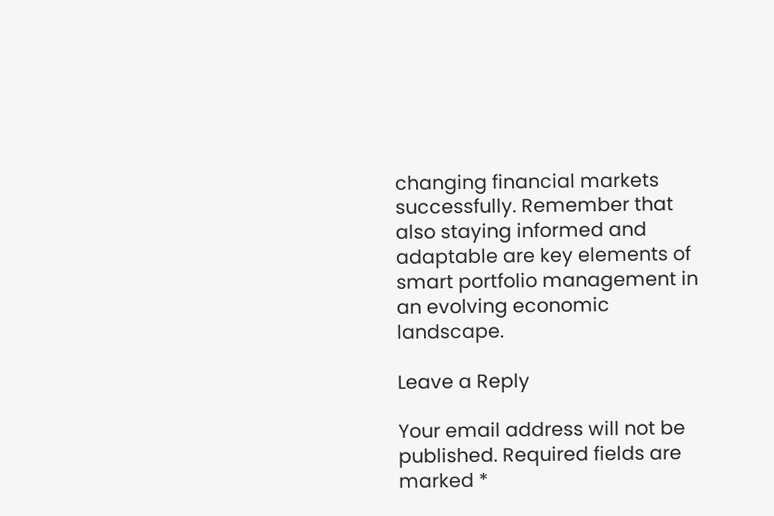changing financial markets successfully. Remember that also staying informed and adaptable are key elements of smart portfolio management in an evolving economic landscape.

Leave a Reply

Your email address will not be published. Required fields are marked *